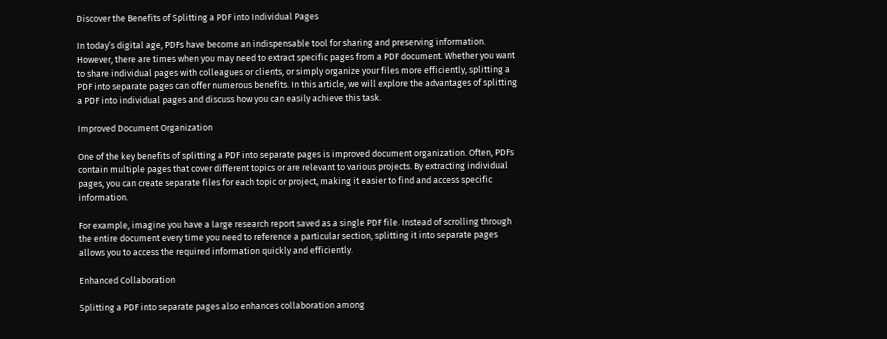Discover the Benefits of Splitting a PDF into Individual Pages

In today’s digital age, PDFs have become an indispensable tool for sharing and preserving information. However, there are times when you may need to extract specific pages from a PDF document. Whether you want to share individual pages with colleagues or clients, or simply organize your files more efficiently, splitting a PDF into separate pages can offer numerous benefits. In this article, we will explore the advantages of splitting a PDF into individual pages and discuss how you can easily achieve this task.

Improved Document Organization

One of the key benefits of splitting a PDF into separate pages is improved document organization. Often, PDFs contain multiple pages that cover different topics or are relevant to various projects. By extracting individual pages, you can create separate files for each topic or project, making it easier to find and access specific information.

For example, imagine you have a large research report saved as a single PDF file. Instead of scrolling through the entire document every time you need to reference a particular section, splitting it into separate pages allows you to access the required information quickly and efficiently.

Enhanced Collaboration

Splitting a PDF into separate pages also enhances collaboration among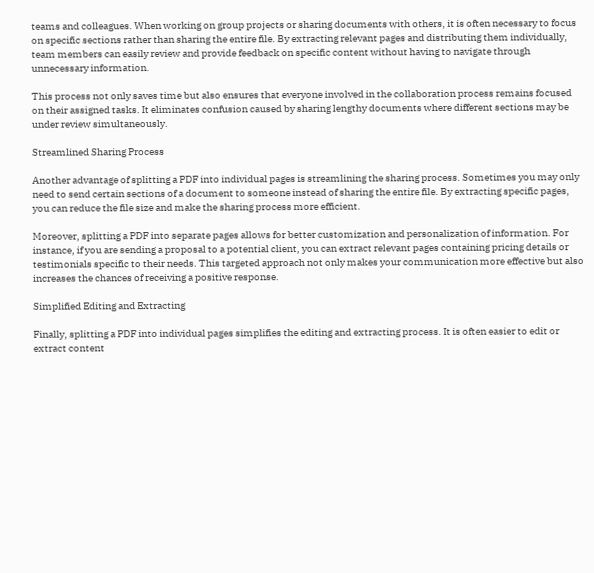teams and colleagues. When working on group projects or sharing documents with others, it is often necessary to focus on specific sections rather than sharing the entire file. By extracting relevant pages and distributing them individually, team members can easily review and provide feedback on specific content without having to navigate through unnecessary information.

This process not only saves time but also ensures that everyone involved in the collaboration process remains focused on their assigned tasks. It eliminates confusion caused by sharing lengthy documents where different sections may be under review simultaneously.

Streamlined Sharing Process

Another advantage of splitting a PDF into individual pages is streamlining the sharing process. Sometimes you may only need to send certain sections of a document to someone instead of sharing the entire file. By extracting specific pages, you can reduce the file size and make the sharing process more efficient.

Moreover, splitting a PDF into separate pages allows for better customization and personalization of information. For instance, if you are sending a proposal to a potential client, you can extract relevant pages containing pricing details or testimonials specific to their needs. This targeted approach not only makes your communication more effective but also increases the chances of receiving a positive response.

Simplified Editing and Extracting

Finally, splitting a PDF into individual pages simplifies the editing and extracting process. It is often easier to edit or extract content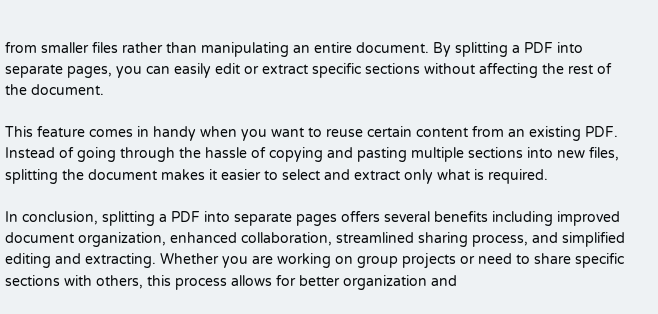from smaller files rather than manipulating an entire document. By splitting a PDF into separate pages, you can easily edit or extract specific sections without affecting the rest of the document.

This feature comes in handy when you want to reuse certain content from an existing PDF. Instead of going through the hassle of copying and pasting multiple sections into new files, splitting the document makes it easier to select and extract only what is required.

In conclusion, splitting a PDF into separate pages offers several benefits including improved document organization, enhanced collaboration, streamlined sharing process, and simplified editing and extracting. Whether you are working on group projects or need to share specific sections with others, this process allows for better organization and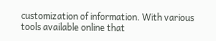customization of information. With various tools available online that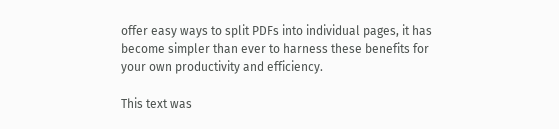offer easy ways to split PDFs into individual pages, it has become simpler than ever to harness these benefits for your own productivity and efficiency.

This text was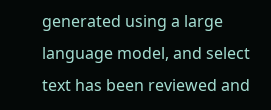generated using a large language model, and select text has been reviewed and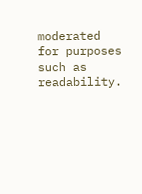moderated for purposes such as readability.